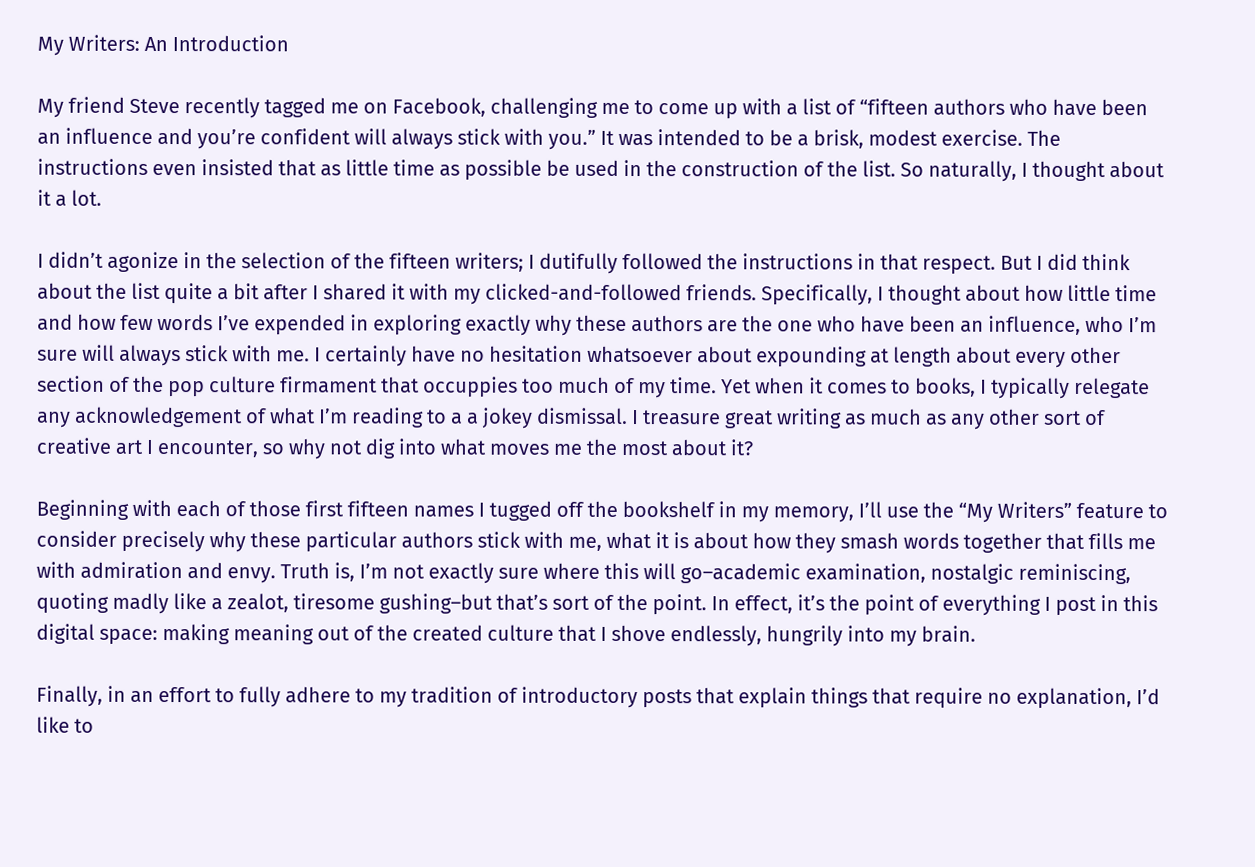My Writers: An Introduction

My friend Steve recently tagged me on Facebook, challenging me to come up with a list of “fifteen authors who have been an influence and you’re confident will always stick with you.” It was intended to be a brisk, modest exercise. The instructions even insisted that as little time as possible be used in the construction of the list. So naturally, I thought about it a lot.

I didn’t agonize in the selection of the fifteen writers; I dutifully followed the instructions in that respect. But I did think about the list quite a bit after I shared it with my clicked-and-followed friends. Specifically, I thought about how little time and how few words I’ve expended in exploring exactly why these authors are the one who have been an influence, who I’m sure will always stick with me. I certainly have no hesitation whatsoever about expounding at length about every other section of the pop culture firmament that occuppies too much of my time. Yet when it comes to books, I typically relegate any acknowledgement of what I’m reading to a a jokey dismissal. I treasure great writing as much as any other sort of creative art I encounter, so why not dig into what moves me the most about it?

Beginning with each of those first fifteen names I tugged off the bookshelf in my memory, I’ll use the “My Writers” feature to consider precisely why these particular authors stick with me, what it is about how they smash words together that fills me with admiration and envy. Truth is, I’m not exactly sure where this will go–academic examination, nostalgic reminiscing, quoting madly like a zealot, tiresome gushing–but that’s sort of the point. In effect, it’s the point of everything I post in this digital space: making meaning out of the created culture that I shove endlessly, hungrily into my brain.

Finally, in an effort to fully adhere to my tradition of introductory posts that explain things that require no explanation, I’d like to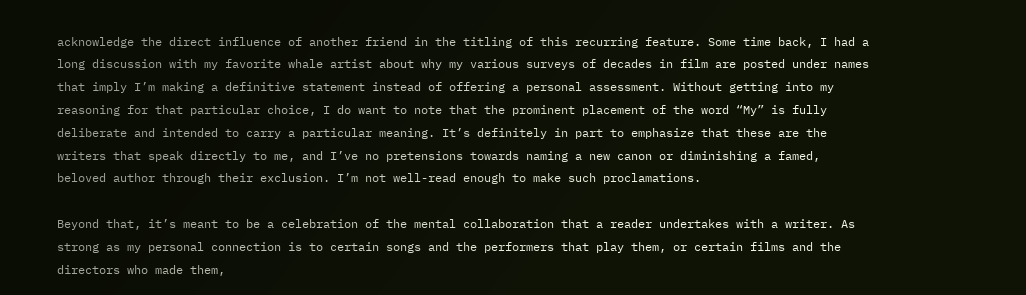acknowledge the direct influence of another friend in the titling of this recurring feature. Some time back, I had a long discussion with my favorite whale artist about why my various surveys of decades in film are posted under names that imply I’m making a definitive statement instead of offering a personal assessment. Without getting into my reasoning for that particular choice, I do want to note that the prominent placement of the word “My” is fully deliberate and intended to carry a particular meaning. It’s definitely in part to emphasize that these are the writers that speak directly to me, and I’ve no pretensions towards naming a new canon or diminishing a famed, beloved author through their exclusion. I’m not well-read enough to make such proclamations.

Beyond that, it’s meant to be a celebration of the mental collaboration that a reader undertakes with a writer. As strong as my personal connection is to certain songs and the performers that play them, or certain films and the directors who made them,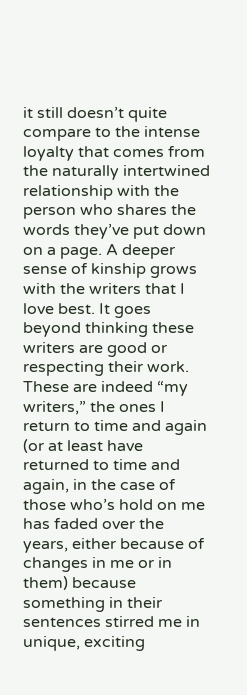it still doesn’t quite compare to the intense loyalty that comes from the naturally intertwined relationship with the person who shares the words they’ve put down on a page. A deeper sense of kinship grows with the writers that I love best. It goes beyond thinking these writers are good or respecting their work. These are indeed “my writers,” the ones I return to time and again (or at least have returned to time and again, in the case of those who’s hold on me has faded over the years, either because of changes in me or in them) because something in their sentences stirred me in unique, exciting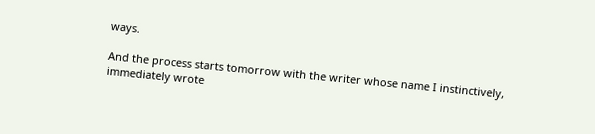ways.

And the process starts tomorrow with the writer whose name I instinctively, immediately wrote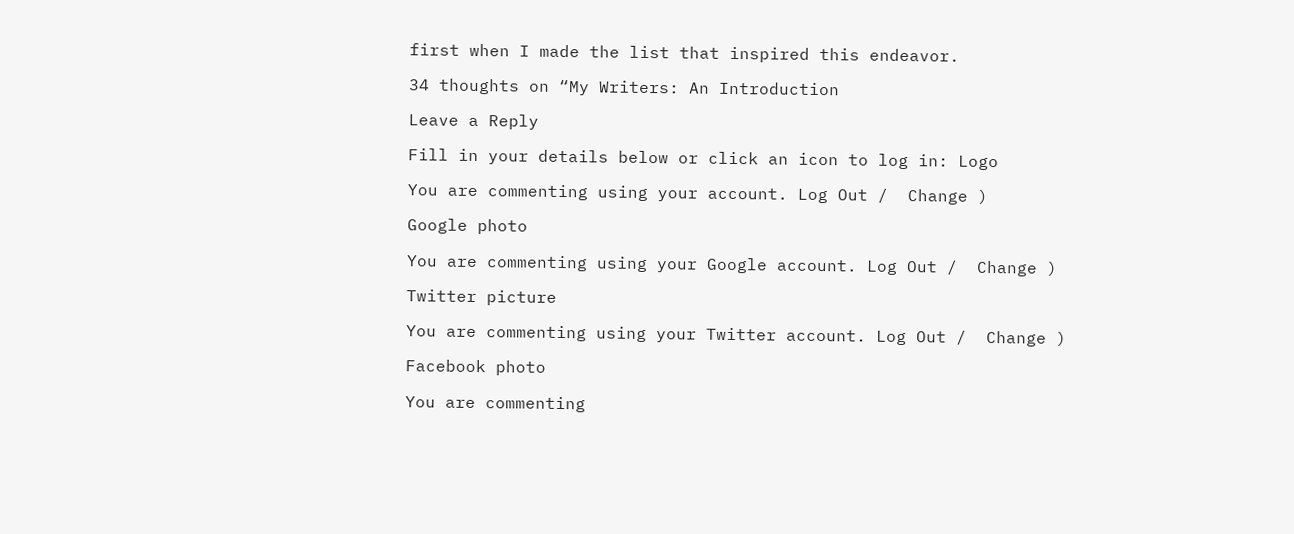first when I made the list that inspired this endeavor.

34 thoughts on “My Writers: An Introduction

Leave a Reply

Fill in your details below or click an icon to log in: Logo

You are commenting using your account. Log Out /  Change )

Google photo

You are commenting using your Google account. Log Out /  Change )

Twitter picture

You are commenting using your Twitter account. Log Out /  Change )

Facebook photo

You are commenting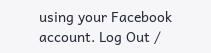using your Facebook account. Log Out /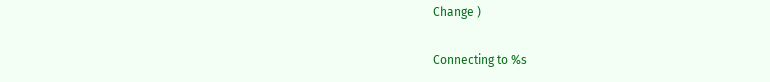Change )

Connecting to %s